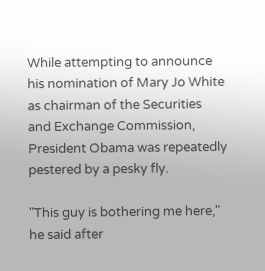While attempting to announce his nomination of Mary Jo White as chairman of the Securities and Exchange Commission, President Obama was repeatedly pestered by a pesky fly.

"This guy is bothering me here," he said after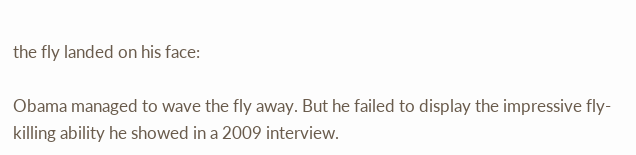the fly landed on his face:

Obama managed to wave the fly away. But he failed to display the impressive fly-killing ability he showed in a 2009 interview.